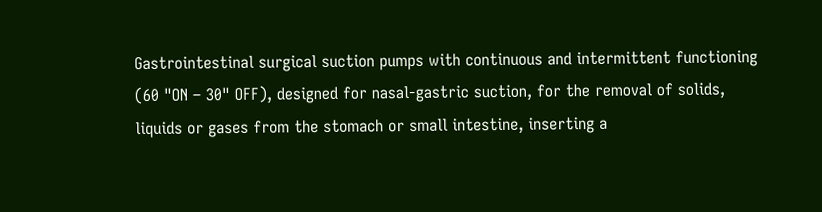Gastrointestinal surgical suction pumps with continuous and intermittent functioning (60 "ON – 30" OFF), designed for nasal-gastric suction, for the removal of solids, liquids or gases from the stomach or small intestine, inserting a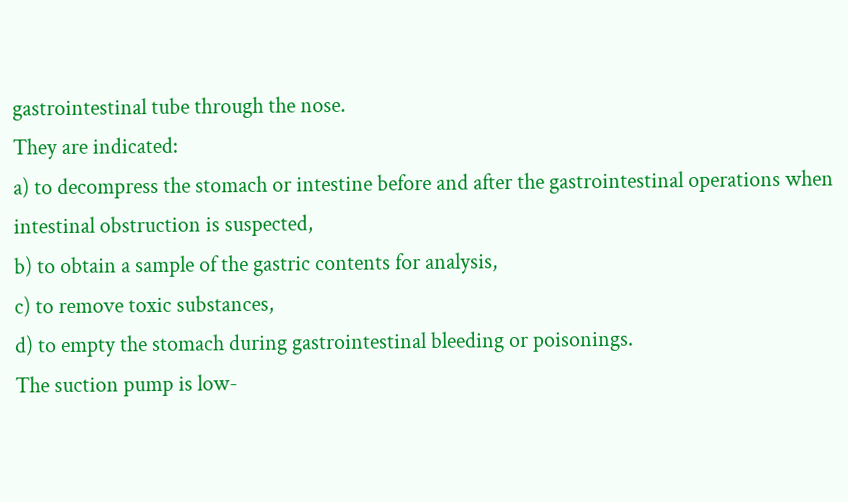gastrointestinal tube through the nose.
They are indicated:
a) to decompress the stomach or intestine before and after the gastrointestinal operations when intestinal obstruction is suspected,
b) to obtain a sample of the gastric contents for analysis,
c) to remove toxic substances,
d) to empty the stomach during gastrointestinal bleeding or poisonings.
The suction pump is low-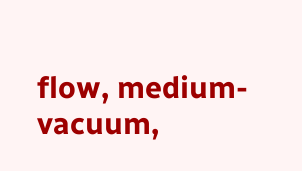flow, medium-vacuum,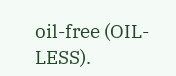oil-free (OIL-LESS).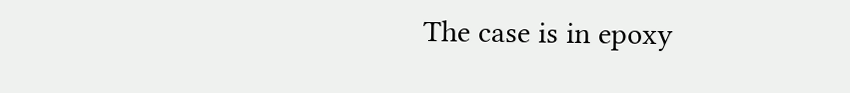The case is in epoxy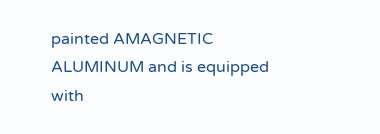painted AMAGNETIC ALUMINUM and is equipped with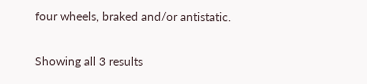four wheels, braked and/or antistatic.

Showing all 3 results